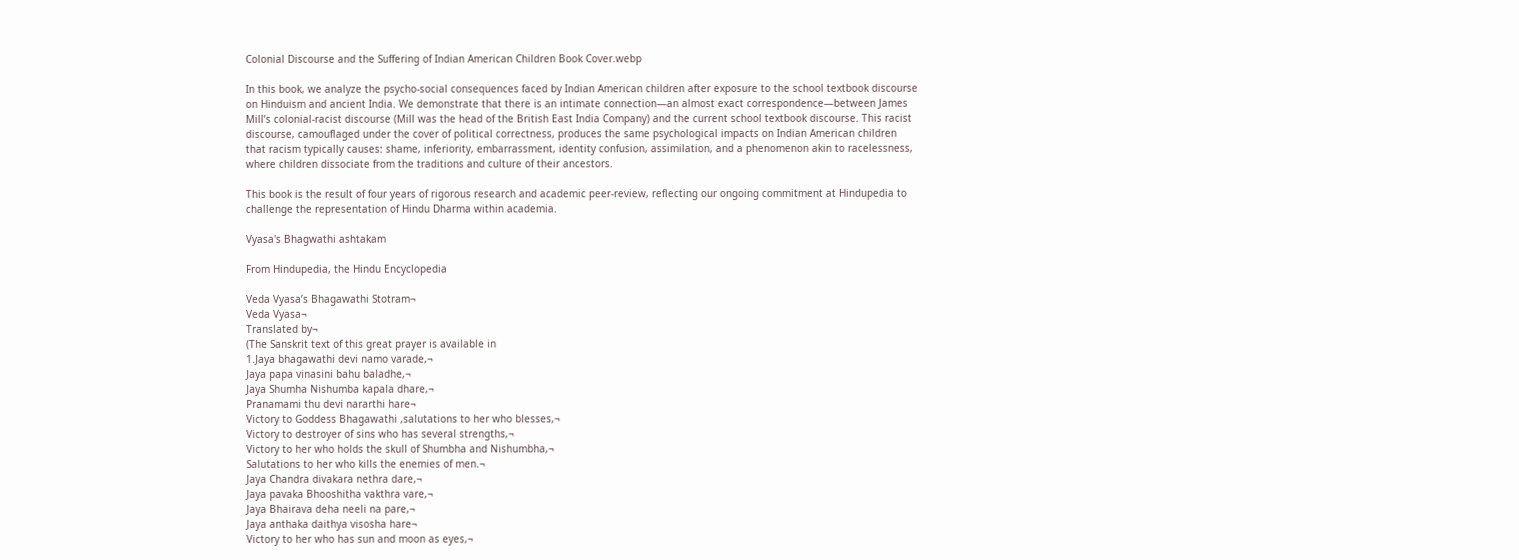Colonial Discourse and the Suffering of Indian American Children Book Cover.webp

In this book, we analyze the psycho-social consequences faced by Indian American children after exposure to the school textbook discourse on Hinduism and ancient India. We demonstrate that there is an intimate connection—an almost exact correspondence—between James Mill’s colonial-racist discourse (Mill was the head of the British East India Company) and the current school textbook discourse. This racist discourse, camouflaged under the cover of political correctness, produces the same psychological impacts on Indian American children that racism typically causes: shame, inferiority, embarrassment, identity confusion, assimilation, and a phenomenon akin to racelessness, where children dissociate from the traditions and culture of their ancestors.

This book is the result of four years of rigorous research and academic peer-review, reflecting our ongoing commitment at Hindupedia to challenge the representation of Hindu Dharma within academia.

Vyasa's Bhagwathi ashtakam

From Hindupedia, the Hindu Encyclopedia

Veda Vyasa’s Bhagawathi Stotram¬
Veda Vyasa¬
Translated by¬
(The Sanskrit text of this great prayer is available in
1.Jaya bhagawathi devi namo varade,¬
Jaya papa vinasini bahu baladhe,¬
Jaya Shumha Nishumba kapala dhare,¬
Pranamami thu devi nararthi hare¬
Victory to Goddess Bhagawathi ,salutations to her who blesses,¬
Victory to destroyer of sins who has several strengths,¬
Victory to her who holds the skull of Shumbha and Nishumbha,¬
Salutations to her who kills the enemies of men.¬
Jaya Chandra divakara nethra dare,¬
Jaya pavaka Bhooshitha vakthra vare,¬
Jaya Bhairava deha neeli na pare,¬
Jaya anthaka daithya visosha hare¬
Victory to her who has sun and moon as eyes,¬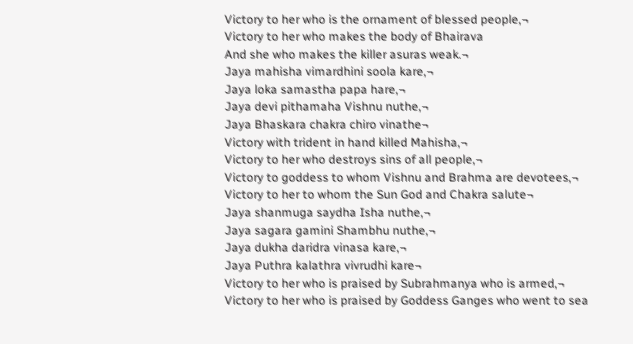Victory to her who is the ornament of blessed people,¬
Victory to her who makes the body of Bhairava
And she who makes the killer asuras weak.¬
Jaya mahisha vimardhini soola kare,¬
Jaya loka samastha papa hare,¬
Jaya devi pithamaha Vishnu nuthe,¬
Jaya Bhaskara chakra chiro vinathe¬
Victory with trident in hand killed Mahisha,¬
Victory to her who destroys sins of all people,¬
Victory to goddess to whom Vishnu and Brahma are devotees,¬
Victory to her to whom the Sun God and Chakra salute¬
Jaya shanmuga saydha Isha nuthe,¬
Jaya sagara gamini Shambhu nuthe,¬
Jaya dukha daridra vinasa kare,¬
Jaya Puthra kalathra vivrudhi kare¬
Victory to her who is praised by Subrahmanya who is armed,¬
Victory to her who is praised by Goddess Ganges who went to sea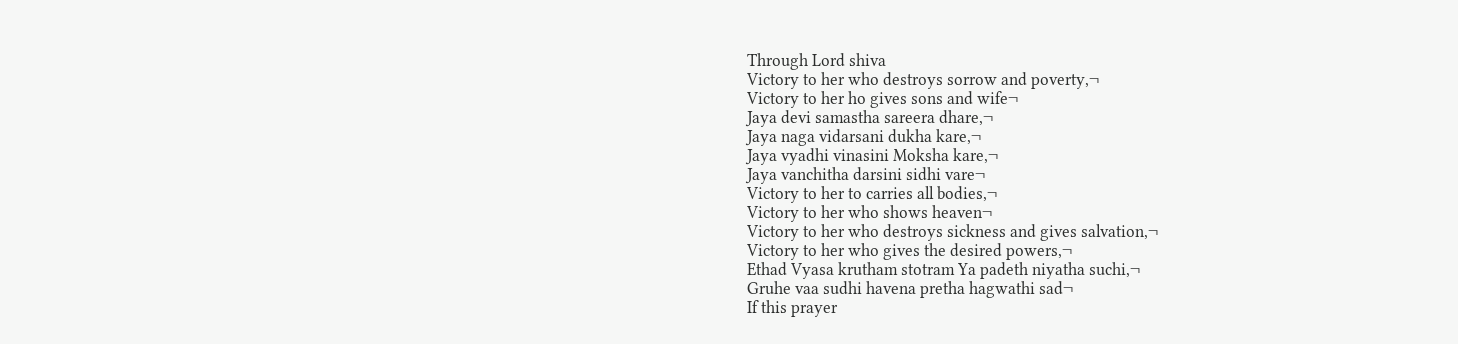Through Lord shiva
Victory to her who destroys sorrow and poverty,¬
Victory to her ho gives sons and wife¬
Jaya devi samastha sareera dhare,¬
Jaya naga vidarsani dukha kare,¬
Jaya vyadhi vinasini Moksha kare,¬
Jaya vanchitha darsini sidhi vare¬
Victory to her to carries all bodies,¬
Victory to her who shows heaven¬
Victory to her who destroys sickness and gives salvation,¬
Victory to her who gives the desired powers,¬
Ethad Vyasa krutham stotram Ya padeth niyatha suchi,¬
Gruhe vaa sudhi havena pretha hagwathi sad¬
If this prayer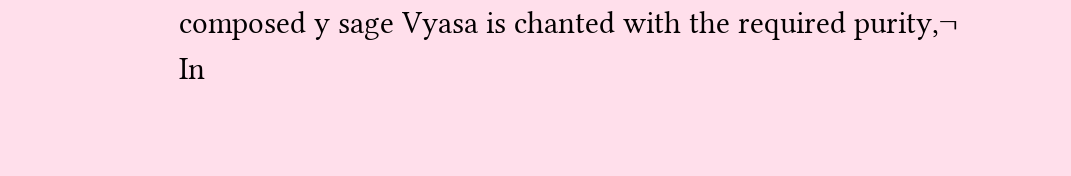composed y sage Vyasa is chanted with the required purity,¬
In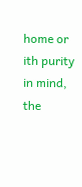home or ith purity in mind, the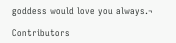goddess would love you always.¬

Contributors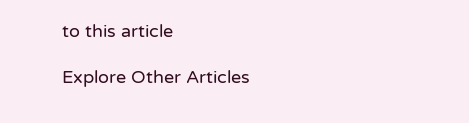to this article

Explore Other Articles